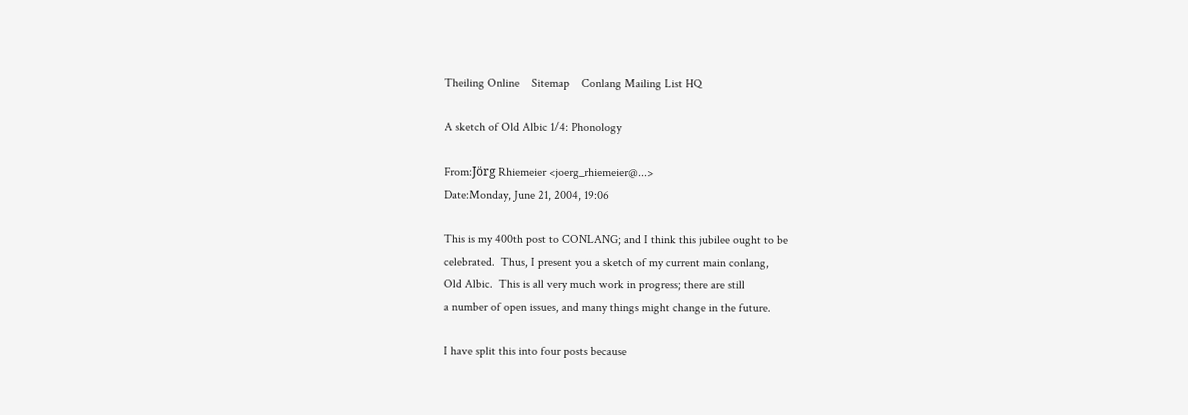Theiling Online    Sitemap    Conlang Mailing List HQ

A sketch of Old Albic 1/4: Phonology

From:Jörg Rhiemeier <joerg_rhiemeier@...>
Date:Monday, June 21, 2004, 19:06

This is my 400th post to CONLANG; and I think this jubilee ought to be
celebrated.  Thus, I present you a sketch of my current main conlang,
Old Albic.  This is all very much work in progress; there are still
a number of open issues, and many things might change in the future.

I have split this into four posts because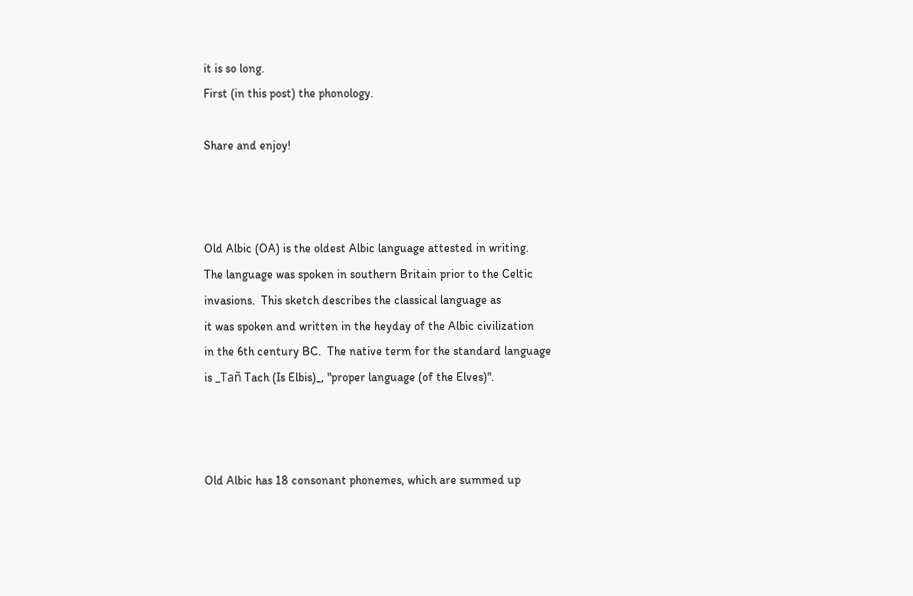it is so long.
First (in this post) the phonology.

Share and enjoy!



Old Albic (OA) is the oldest Albic language attested in writing.
The language was spoken in southern Britain prior to the Celtic
invasions.  This sketch describes the classical language as
it was spoken and written in the heyday of the Albic civilization
in the 6th century BC.  The native term for the standard language
is _Tañ Tach (Is Elbis)_, "proper language (of the Elves)".



Old Albic has 18 consonant phonemes, which are summed up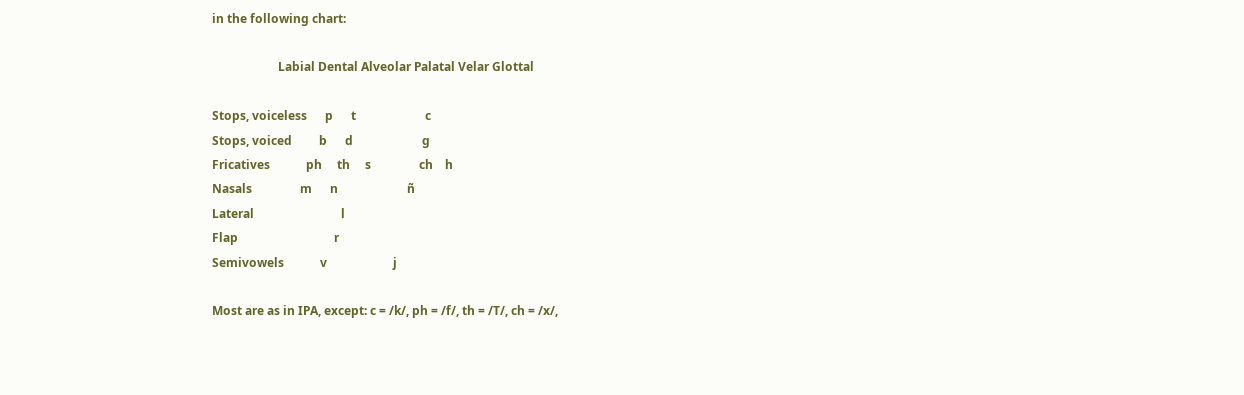in the following chart:

                      Labial Dental Alveolar Palatal Velar Glottal

Stops, voiceless      p      t                       c
Stops, voiced         b      d                       g
Fricatives            ph     th     s                ch    h
Nasals                m      n                       ñ
Lateral                             l
Flap                                r
Semivowels            v                      j

Most are as in IPA, except: c = /k/, ph = /f/, th = /T/, ch = /x/,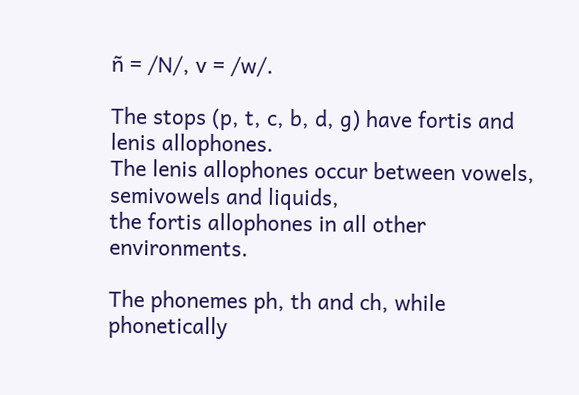ñ = /N/, v = /w/.

The stops (p, t, c, b, d, g) have fortis and lenis allophones.
The lenis allophones occur between vowels, semivowels and liquids,
the fortis allophones in all other environments.

The phonemes ph, th and ch, while phonetically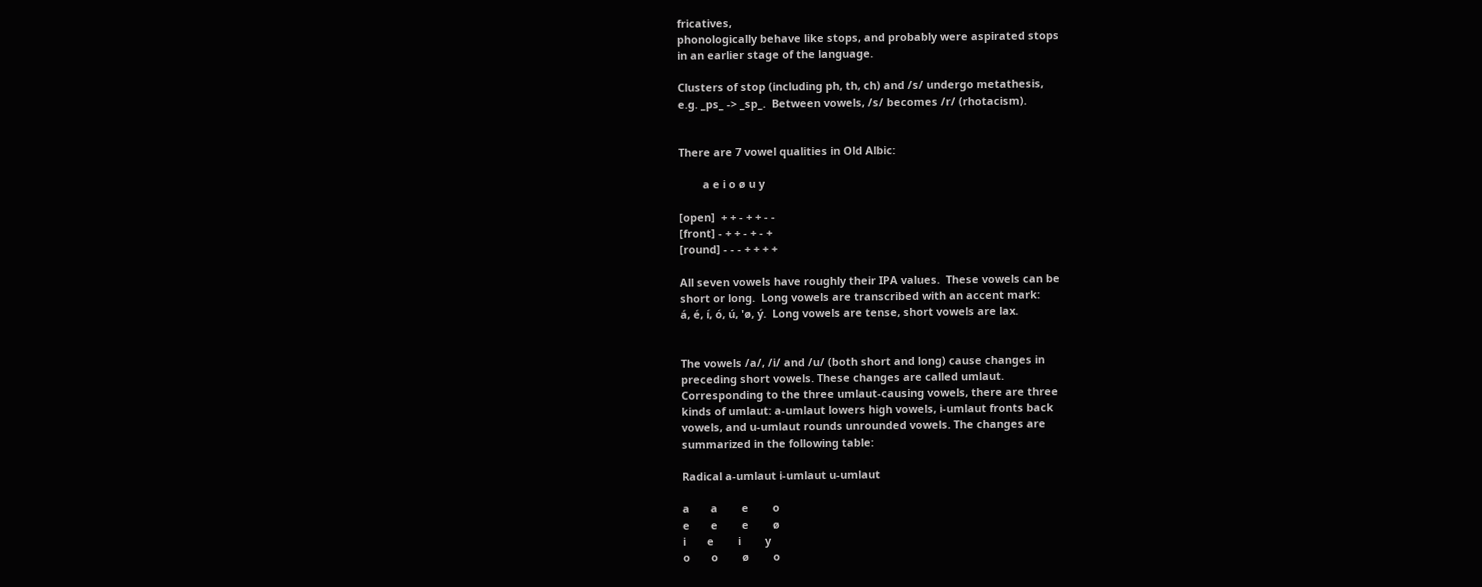fricatives,
phonologically behave like stops, and probably were aspirated stops
in an earlier stage of the language.

Clusters of stop (including ph, th, ch) and /s/ undergo metathesis,
e.g. _ps_ -> _sp_.  Between vowels, /s/ becomes /r/ (rhotacism).


There are 7 vowel qualities in Old Albic:

        a e i o ø u y

[open]  + + - + + - -
[front] - + + - + - +
[round] - - - + + + +

All seven vowels have roughly their IPA values.  These vowels can be
short or long.  Long vowels are transcribed with an accent mark:
á, é, í, ó, ú, 'ø, ý.  Long vowels are tense, short vowels are lax.


The vowels /a/, /i/ and /u/ (both short and long) cause changes in
preceding short vowels. These changes are called umlaut.
Corresponding to the three umlaut-causing vowels, there are three
kinds of umlaut: a-umlaut lowers high vowels, i-umlaut fronts back
vowels, and u-umlaut rounds unrounded vowels. The changes are
summarized in the following table:

Radical a-umlaut i-umlaut u-umlaut

a       a        e        o
e       e        e        ø
i       e        i        y
o       o        ø        o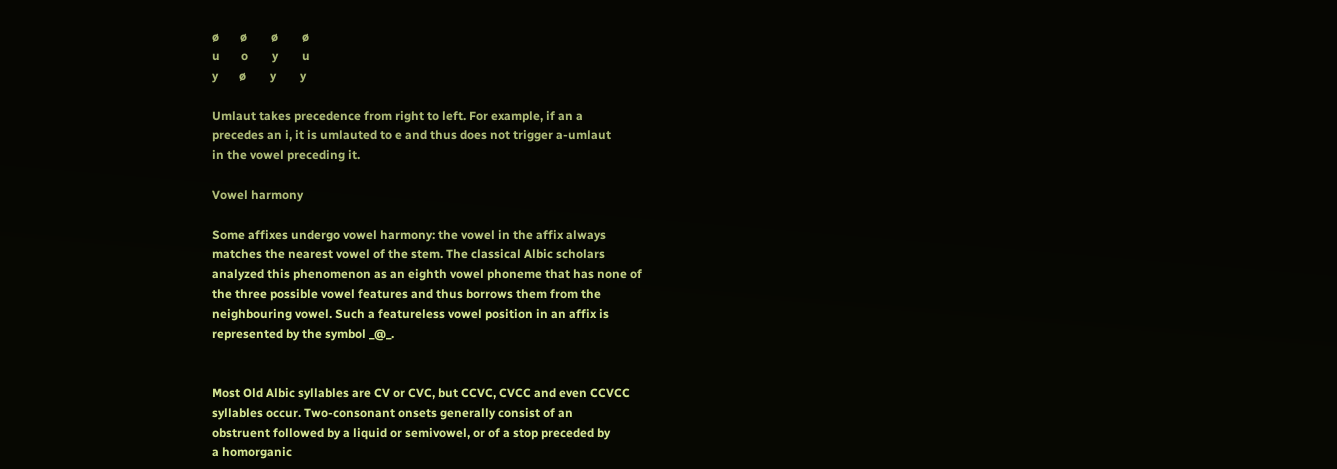ø       ø        ø        ø
u       o        y        u
y       ø        y        y

Umlaut takes precedence from right to left. For example, if an a
precedes an i, it is umlauted to e and thus does not trigger a-umlaut
in the vowel preceding it.

Vowel harmony

Some affixes undergo vowel harmony: the vowel in the affix always
matches the nearest vowel of the stem. The classical Albic scholars
analyzed this phenomenon as an eighth vowel phoneme that has none of
the three possible vowel features and thus borrows them from the
neighbouring vowel. Such a featureless vowel position in an affix is
represented by the symbol _@_.


Most Old Albic syllables are CV or CVC, but CCVC, CVCC and even CCVCC
syllables occur. Two-consonant onsets generally consist of an
obstruent followed by a liquid or semivowel, or of a stop preceded by
a homorganic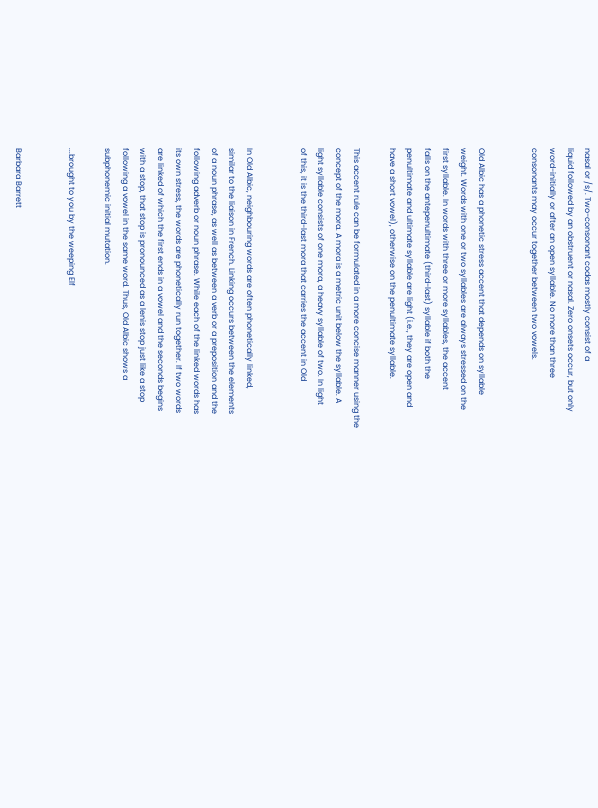nasal or /s/. Two-consonant codas mostly consist of a
liquid followed by an obstruent or nasal. Zero onsets occur, but only
word-initially or after an open syllable. No more than three
consonants may occur together between two vowels.


Old Albic has a phonetic stress accent that depends on syllable
weight. Words with one or two syllables are always stressed on the
first syllable. In words with three or more syllables, the accent
falls on the antepenultimate (third-last) syllable if both the
penultimate and ultimate syllable are light (i.e., they are open and
have a short vowel), otherwise on the penultimate syllable.

This accent rule can be formulated in a more concise manner using the
concept of the mora. A mora is a metric unit below the syllable. A
light syllable consists of one mora, a heavy syllable of two. In light
of this, it is the third-last mora that carries the accent in Old


In Old Albic, neighbouring words are often phonetically linked,
similar to the liaison in French. Linking occurs between the elements
of a noun phrase, as well as between a verb or a preposition and the
following adverb or noun phrase. While each of the linked words has
its own stress, the words are phonetically run together. If two words
are linked of which the first ends in a vowel and the seconds begins
with a stop, that stop is pronounced as a lenis stop just like a stop
following a vowel in the same word. Thus, Old Albic shows a
subphonemic initial mutation.

...brought to you by the weeping Elf


Barbara Barrett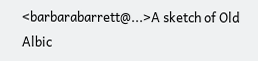<barbarabarrett@...>A sketch of Old Albic